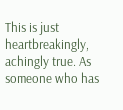This is just heartbreakingly, achingly true. As someone who has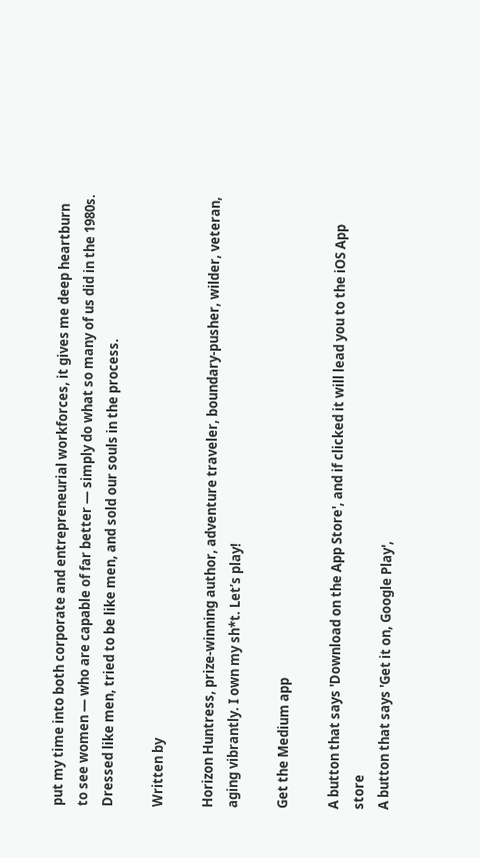put my time into both corporate and entrepreneurial workforces, it gives me deep heartburn to see women — who are capable of far better — simply do what so many of us did in the 1980s. Dressed like men, tried to be like men, and sold our souls in the process.

Written by

Horizon Huntress, prize-winning author, adventure traveler, boundary-pusher, wilder, veteran, aging vibrantly. I own my sh*t. Let’s play!

Get the Medium app

A button that says 'Download on the App Store', and if clicked it will lead you to the iOS App store
A button that says 'Get it on, Google Play',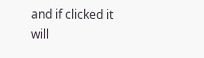and if clicked it will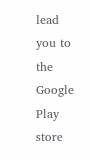lead you to the Google Play store